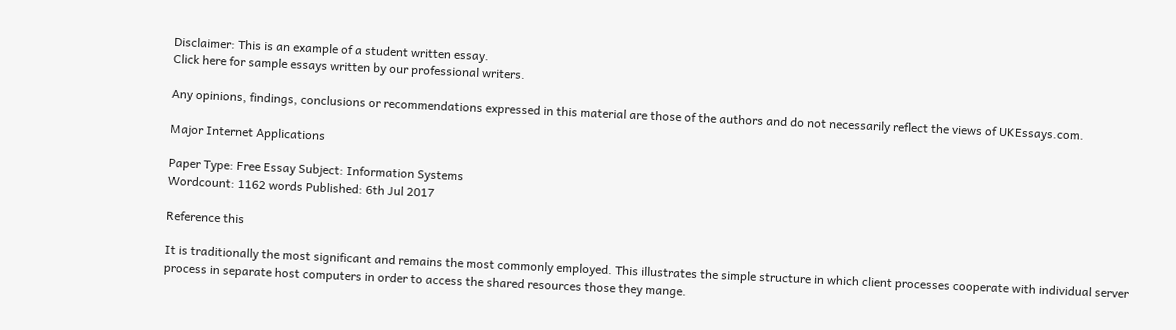Disclaimer: This is an example of a student written essay.
Click here for sample essays written by our professional writers.

Any opinions, findings, conclusions or recommendations expressed in this material are those of the authors and do not necessarily reflect the views of UKEssays.com.

Major Internet Applications

Paper Type: Free Essay Subject: Information Systems
Wordcount: 1162 words Published: 6th Jul 2017

Reference this

It is traditionally the most significant and remains the most commonly employed. This illustrates the simple structure in which client processes cooperate with individual server process in separate host computers in order to access the shared resources those they mange.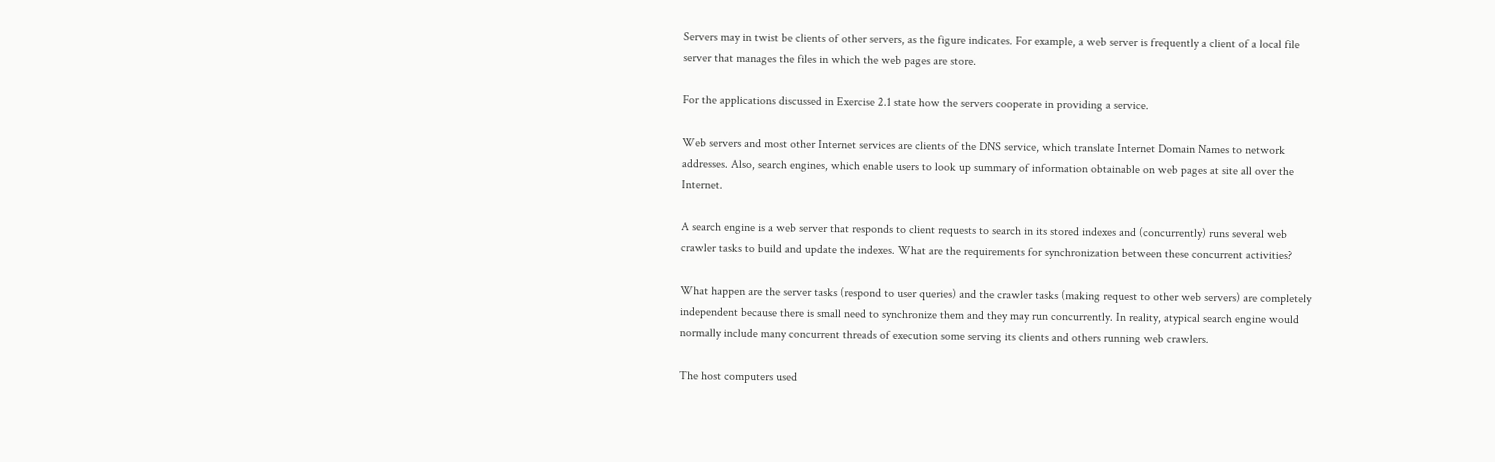Servers may in twist be clients of other servers, as the figure indicates. For example, a web server is frequently a client of a local file server that manages the files in which the web pages are store.

For the applications discussed in Exercise 2.1 state how the servers cooperate in providing a service.

Web servers and most other Internet services are clients of the DNS service, which translate Internet Domain Names to network addresses. Also, search engines, which enable users to look up summary of information obtainable on web pages at site all over the Internet.

A search engine is a web server that responds to client requests to search in its stored indexes and (concurrently) runs several web crawler tasks to build and update the indexes. What are the requirements for synchronization between these concurrent activities?

What happen are the server tasks (respond to user queries) and the crawler tasks (making request to other web servers) are completely independent because there is small need to synchronize them and they may run concurrently. In reality, atypical search engine would normally include many concurrent threads of execution some serving its clients and others running web crawlers.

The host computers used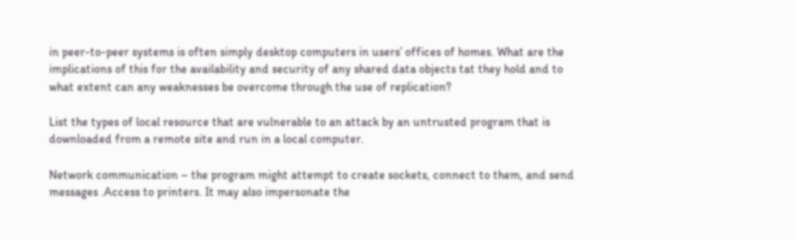in peer-to-peer systems is often simply desktop computers in users’ offices of homes. What are the implications of this for the availability and security of any shared data objects tat they hold and to what extent can any weaknesses be overcome through the use of replication?

List the types of local resource that are vulnerable to an attack by an untrusted program that is downloaded from a remote site and run in a local computer.

Network communication – the program might attempt to create sockets, connect to them, and send messages .Access to printers. It may also impersonate the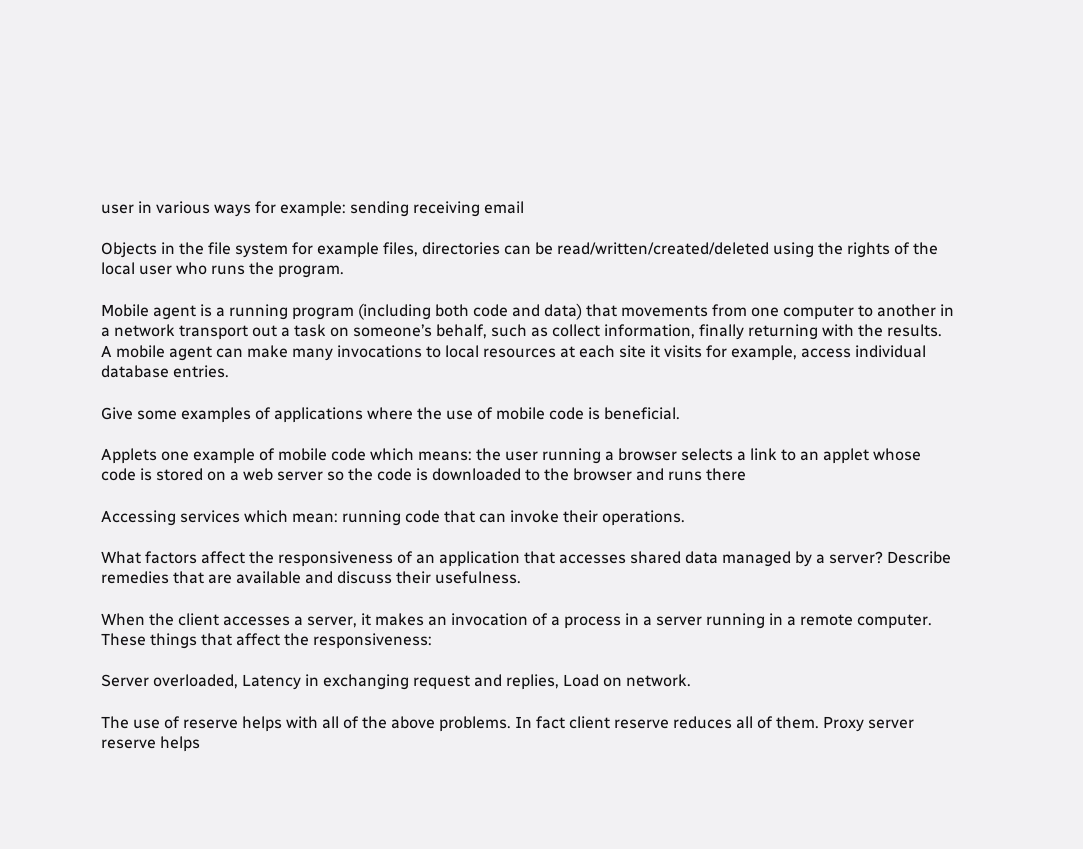user in various ways for example: sending receiving email

Objects in the file system for example files, directories can be read/written/created/deleted using the rights of the local user who runs the program.

Mobile agent is a running program (including both code and data) that movements from one computer to another in a network transport out a task on someone’s behalf, such as collect information, finally returning with the results. A mobile agent can make many invocations to local resources at each site it visits for example, access individual database entries.

Give some examples of applications where the use of mobile code is beneficial.

Applets one example of mobile code which means: the user running a browser selects a link to an applet whose code is stored on a web server so the code is downloaded to the browser and runs there

Accessing services which mean: running code that can invoke their operations.

What factors affect the responsiveness of an application that accesses shared data managed by a server? Describe remedies that are available and discuss their usefulness.

When the client accesses a server, it makes an invocation of a process in a server running in a remote computer. These things that affect the responsiveness:

Server overloaded, Latency in exchanging request and replies, Load on network.

The use of reserve helps with all of the above problems. In fact client reserve reduces all of them. Proxy server reserve helps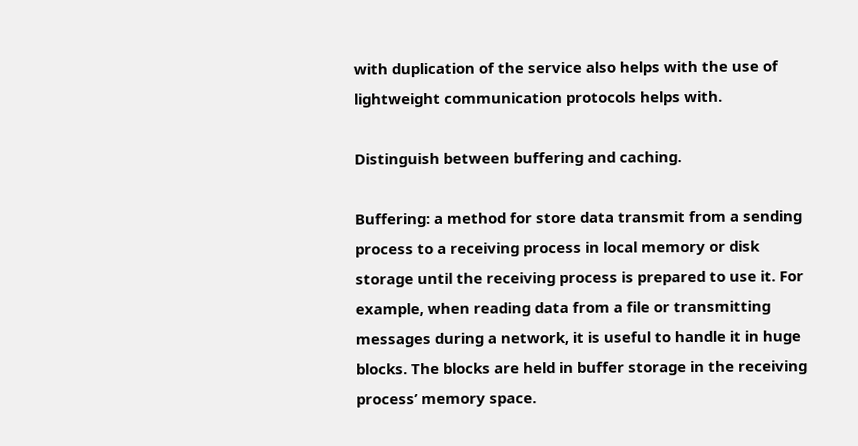with duplication of the service also helps with the use of lightweight communication protocols helps with.

Distinguish between buffering and caching.

Buffering: a method for store data transmit from a sending process to a receiving process in local memory or disk storage until the receiving process is prepared to use it. For example, when reading data from a file or transmitting messages during a network, it is useful to handle it in huge blocks. The blocks are held in buffer storage in the receiving process’ memory space.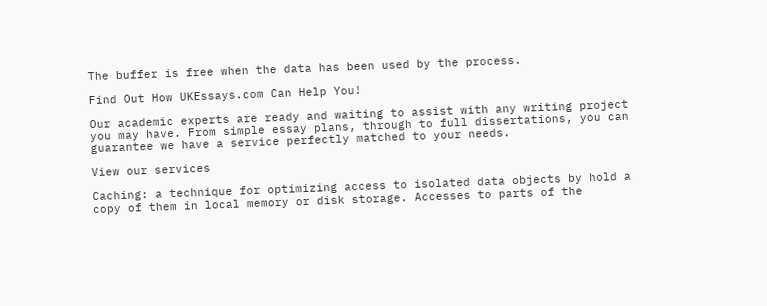The buffer is free when the data has been used by the process.

Find Out How UKEssays.com Can Help You!

Our academic experts are ready and waiting to assist with any writing project you may have. From simple essay plans, through to full dissertations, you can guarantee we have a service perfectly matched to your needs.

View our services

Caching: a technique for optimizing access to isolated data objects by hold a copy of them in local memory or disk storage. Accesses to parts of the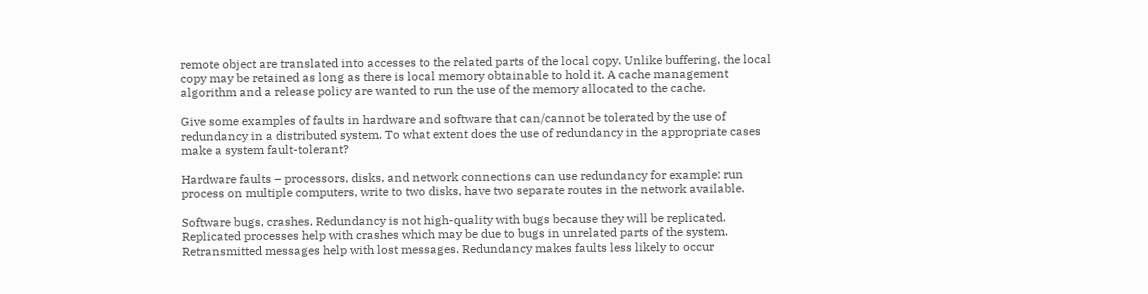remote object are translated into accesses to the related parts of the local copy. Unlike buffering, the local copy may be retained as long as there is local memory obtainable to hold it. A cache management algorithm and a release policy are wanted to run the use of the memory allocated to the cache.

Give some examples of faults in hardware and software that can/cannot be tolerated by the use of redundancy in a distributed system. To what extent does the use of redundancy in the appropriate cases make a system fault-tolerant?

Hardware faults – processors, disks, and network connections can use redundancy for example: run process on multiple computers, write to two disks, have two separate routes in the network available.

Software bugs, crashes. Redundancy is not high-quality with bugs because they will be replicated. Replicated processes help with crashes which may be due to bugs in unrelated parts of the system. Retransmitted messages help with lost messages. Redundancy makes faults less likely to occur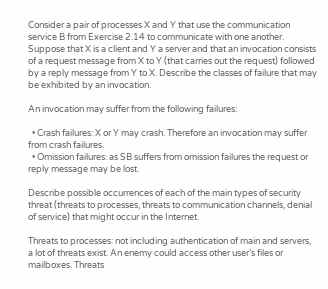Consider a pair of processes X and Y that use the communication service B from Exercise 2.14 to communicate with one another. Suppose that X is a client and Y a server and that an invocation consists of a request message from X to Y (that carries out the request) followed by a reply message from Y to X. Describe the classes of failure that may be exhibited by an invocation.

An invocation may suffer from the following failures:

  • Crash failures: X or Y may crash. Therefore an invocation may suffer from crash failures.
  • Omission failures: as SB suffers from omission failures the request or reply message may be lost.

Describe possible occurrences of each of the main types of security threat (threats to processes, threats to communication channels, denial of service) that might occur in the Internet.

Threats to processes: not including authentication of main and servers, a lot of threats exist. An enemy could access other user’s files or mailboxes. Threats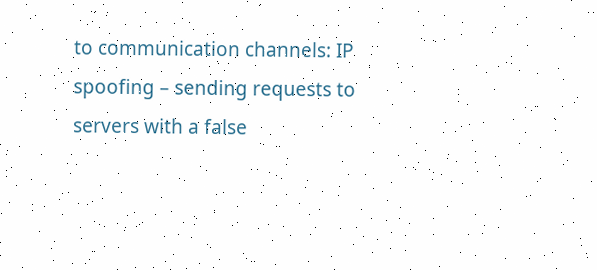to communication channels: IP spoofing – sending requests to servers with a false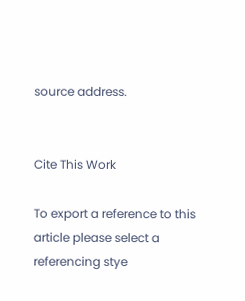source address.


Cite This Work

To export a reference to this article please select a referencing stye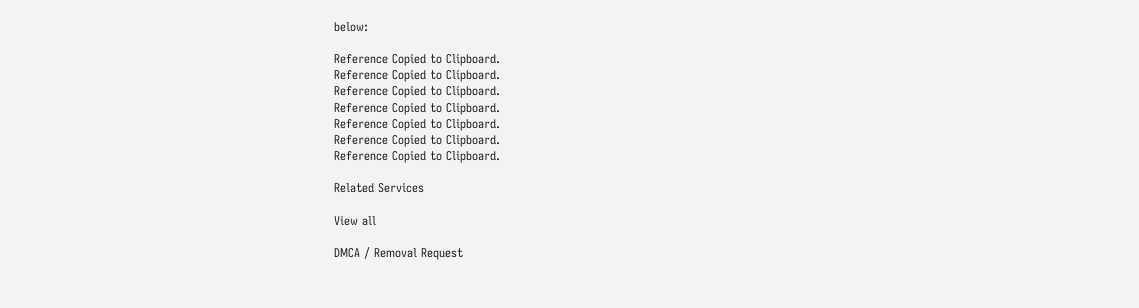below:

Reference Copied to Clipboard.
Reference Copied to Clipboard.
Reference Copied to Clipboard.
Reference Copied to Clipboard.
Reference Copied to Clipboard.
Reference Copied to Clipboard.
Reference Copied to Clipboard.

Related Services

View all

DMCA / Removal Request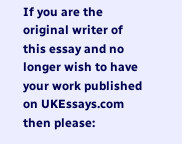If you are the original writer of this essay and no longer wish to have your work published on UKEssays.com then please: